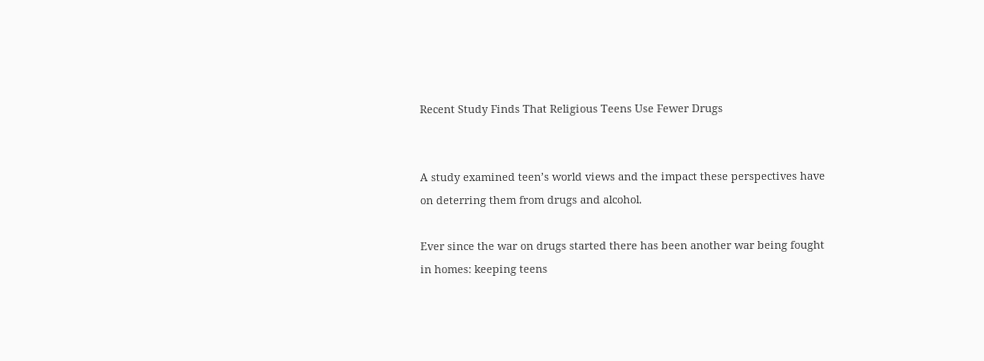Recent Study Finds That Religious Teens Use Fewer Drugs


A study examined teen’s world views and the impact these perspectives have on deterring them from drugs and alcohol.

Ever since the war on drugs started there has been another war being fought in homes: keeping teens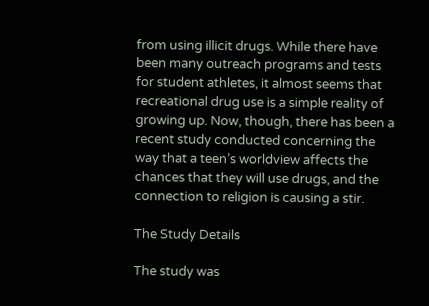from using illicit drugs. While there have been many outreach programs and tests for student athletes, it almost seems that recreational drug use is a simple reality of growing up. Now, though, there has been a recent study conducted concerning the way that a teen’s worldview affects the chances that they will use drugs, and the connection to religion is causing a stir.

The Study Details

The study was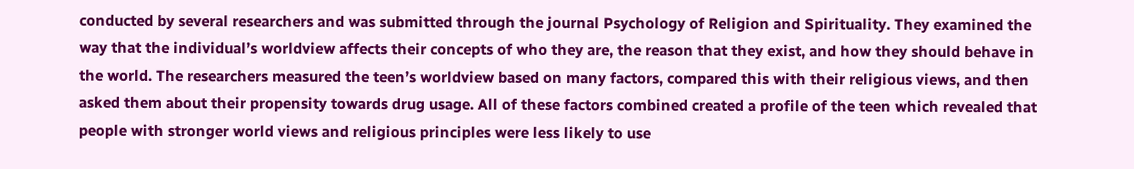conducted by several researchers and was submitted through the journal Psychology of Religion and Spirituality. They examined the way that the individual’s worldview affects their concepts of who they are, the reason that they exist, and how they should behave in the world. The researchers measured the teen’s worldview based on many factors, compared this with their religious views, and then asked them about their propensity towards drug usage. All of these factors combined created a profile of the teen which revealed that people with stronger world views and religious principles were less likely to use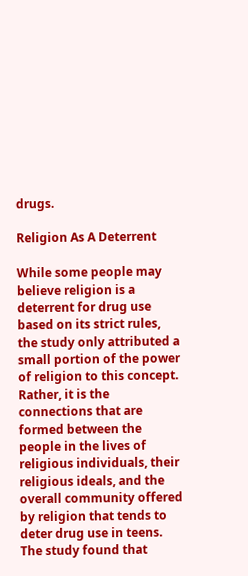drugs.

Religion As A Deterrent

While some people may believe religion is a deterrent for drug use based on its strict rules, the study only attributed a small portion of the power of religion to this concept. Rather, it is the connections that are formed between the people in the lives of religious individuals, their religious ideals, and the overall community offered by religion that tends to deter drug use in teens. The study found that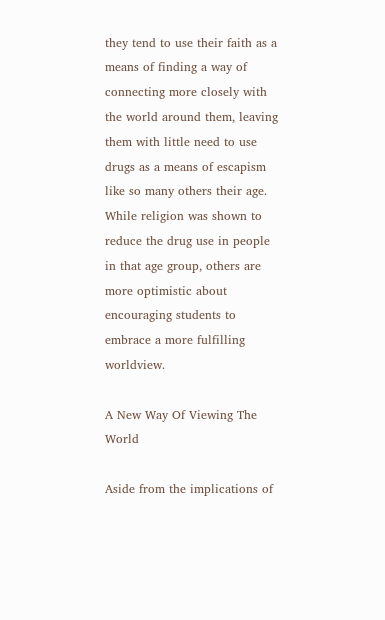they tend to use their faith as a means of finding a way of connecting more closely with the world around them, leaving them with little need to use drugs as a means of escapism like so many others their age. While religion was shown to reduce the drug use in people in that age group, others are more optimistic about encouraging students to embrace a more fulfilling worldview.

A New Way Of Viewing The World

Aside from the implications of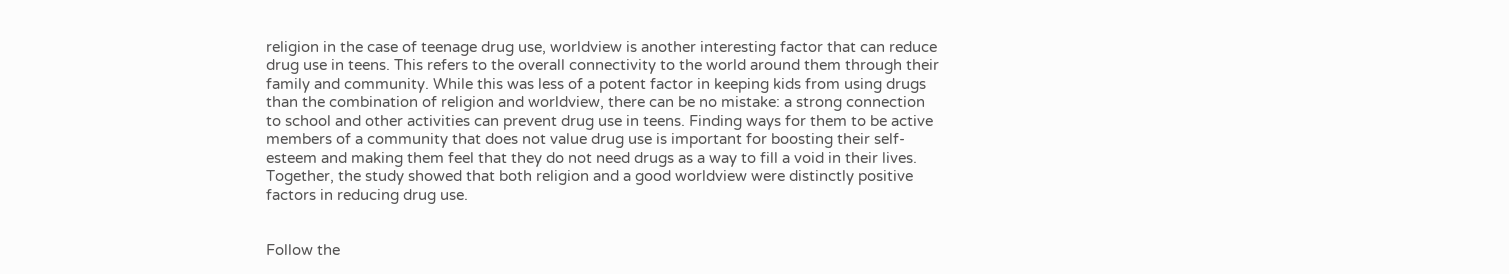religion in the case of teenage drug use, worldview is another interesting factor that can reduce drug use in teens. This refers to the overall connectivity to the world around them through their family and community. While this was less of a potent factor in keeping kids from using drugs than the combination of religion and worldview, there can be no mistake: a strong connection to school and other activities can prevent drug use in teens. Finding ways for them to be active members of a community that does not value drug use is important for boosting their self-esteem and making them feel that they do not need drugs as a way to fill a void in their lives. Together, the study showed that both religion and a good worldview were distinctly positive factors in reducing drug use.


Follow the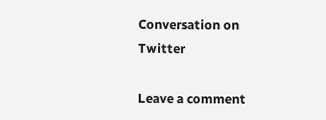Conversation on Twitter

Leave a comment